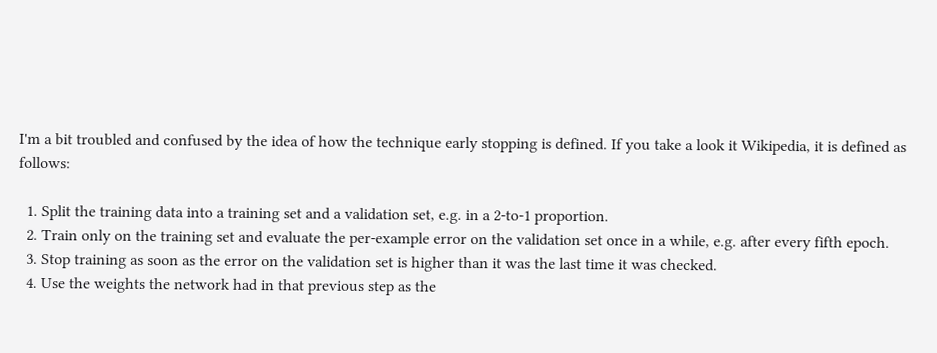I'm a bit troubled and confused by the idea of how the technique early stopping is defined. If you take a look it Wikipedia, it is defined as follows:

  1. Split the training data into a training set and a validation set, e.g. in a 2-to-1 proportion.
  2. Train only on the training set and evaluate the per-example error on the validation set once in a while, e.g. after every fifth epoch.
  3. Stop training as soon as the error on the validation set is higher than it was the last time it was checked.
  4. Use the weights the network had in that previous step as the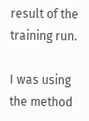result of the training run.

I was using the method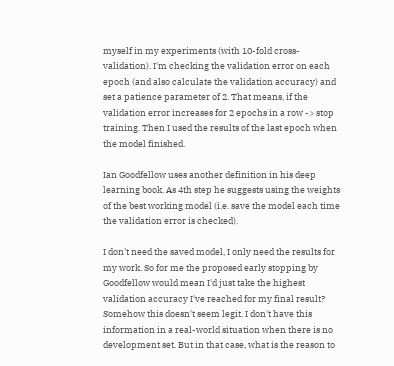myself in my experiments (with 10-fold cross-validation). I'm checking the validation error on each epoch (and also calculate the validation accuracy) and set a patience parameter of 2. That means, if the validation error increases for 2 epochs in a row -> stop training. Then I used the results of the last epoch when the model finished.

Ian Goodfellow uses another definition in his deep learning book. As 4th step he suggests using the weights of the best working model (i.e. save the model each time the validation error is checked).

I don't need the saved model, I only need the results for my work. So for me the proposed early stopping by Goodfellow would mean I'd just take the highest validation accuracy I've reached for my final result? Somehow this doesn't seem legit. I don't have this information in a real-world situation when there is no development set. But in that case, what is the reason to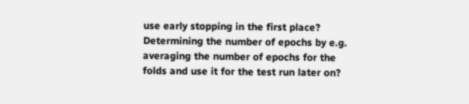use early stopping in the first place? Determining the number of epochs by e.g. averaging the number of epochs for the folds and use it for the test run later on?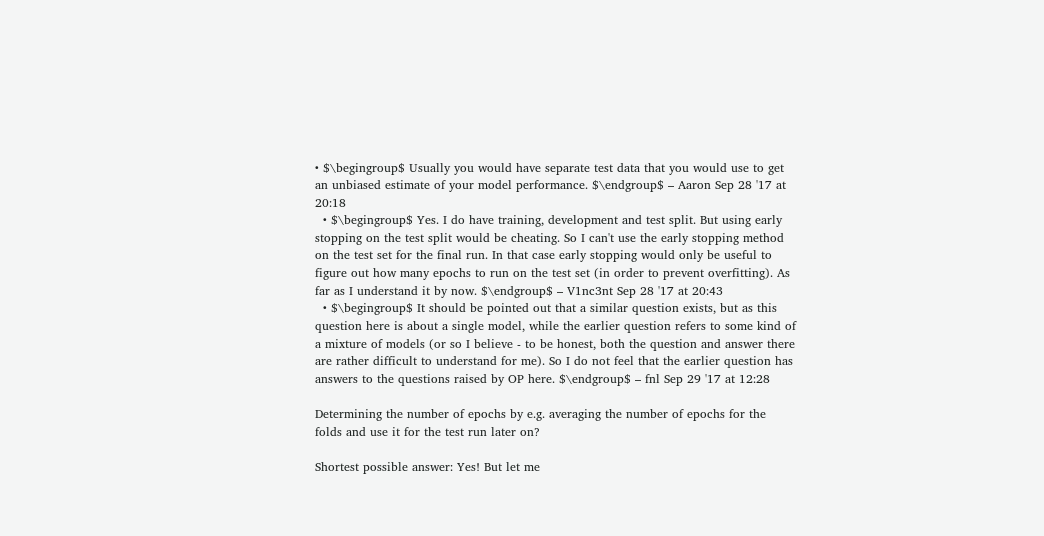• $\begingroup$ Usually you would have separate test data that you would use to get an unbiased estimate of your model performance. $\endgroup$ – Aaron Sep 28 '17 at 20:18
  • $\begingroup$ Yes. I do have training, development and test split. But using early stopping on the test split would be cheating. So I can't use the early stopping method on the test set for the final run. In that case early stopping would only be useful to figure out how many epochs to run on the test set (in order to prevent overfitting). As far as I understand it by now. $\endgroup$ – V1nc3nt Sep 28 '17 at 20:43
  • $\begingroup$ It should be pointed out that a similar question exists, but as this question here is about a single model, while the earlier question refers to some kind of a mixture of models (or so I believe - to be honest, both the question and answer there are rather difficult to understand for me). So I do not feel that the earlier question has answers to the questions raised by OP here. $\endgroup$ – fnl Sep 29 '17 at 12:28

Determining the number of epochs by e.g. averaging the number of epochs for the folds and use it for the test run later on?

Shortest possible answer: Yes! But let me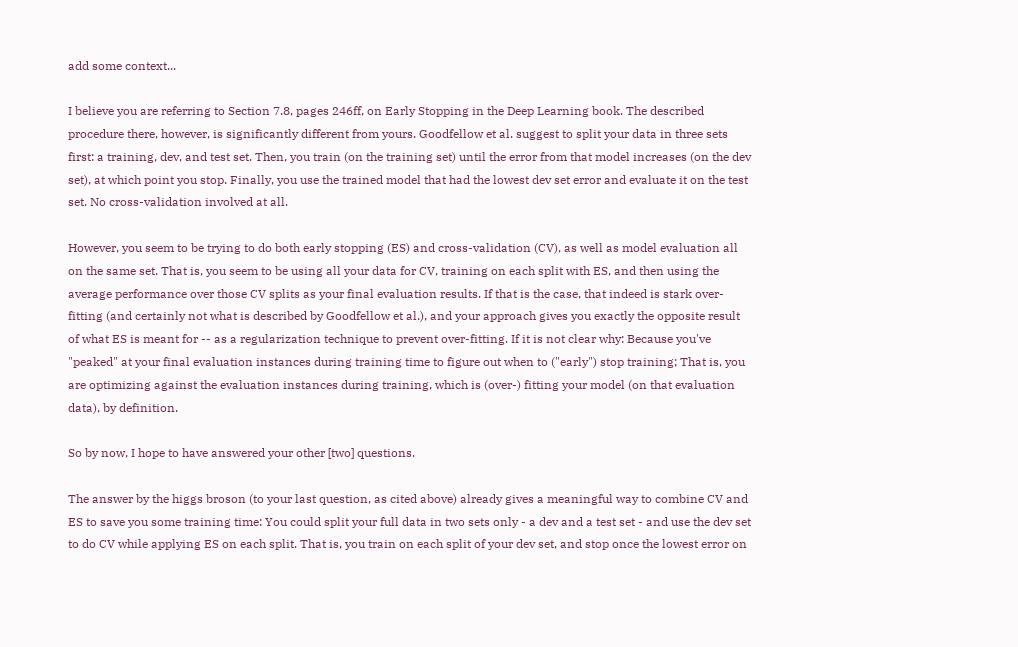add some context...

I believe you are referring to Section 7.8, pages 246ff, on Early Stopping in the Deep Learning book. The described procedure there, however, is significantly different from yours. Goodfellow et al. suggest to split your data in three sets first: a training, dev, and test set. Then, you train (on the training set) until the error from that model increases (on the dev set), at which point you stop. Finally, you use the trained model that had the lowest dev set error and evaluate it on the test set. No cross-validation involved at all.

However, you seem to be trying to do both early stopping (ES) and cross-validation (CV), as well as model evaluation all on the same set. That is, you seem to be using all your data for CV, training on each split with ES, and then using the average performance over those CV splits as your final evaluation results. If that is the case, that indeed is stark over-fitting (and certainly not what is described by Goodfellow et al.), and your approach gives you exactly the opposite result of what ES is meant for -- as a regularization technique to prevent over-fitting. If it is not clear why: Because you've "peaked" at your final evaluation instances during training time to figure out when to ("early") stop training; That is, you are optimizing against the evaluation instances during training, which is (over-) fitting your model (on that evaluation data), by definition.

So by now, I hope to have answered your other [two] questions.

The answer by the higgs broson (to your last question, as cited above) already gives a meaningful way to combine CV and ES to save you some training time: You could split your full data in two sets only - a dev and a test set - and use the dev set to do CV while applying ES on each split. That is, you train on each split of your dev set, and stop once the lowest error on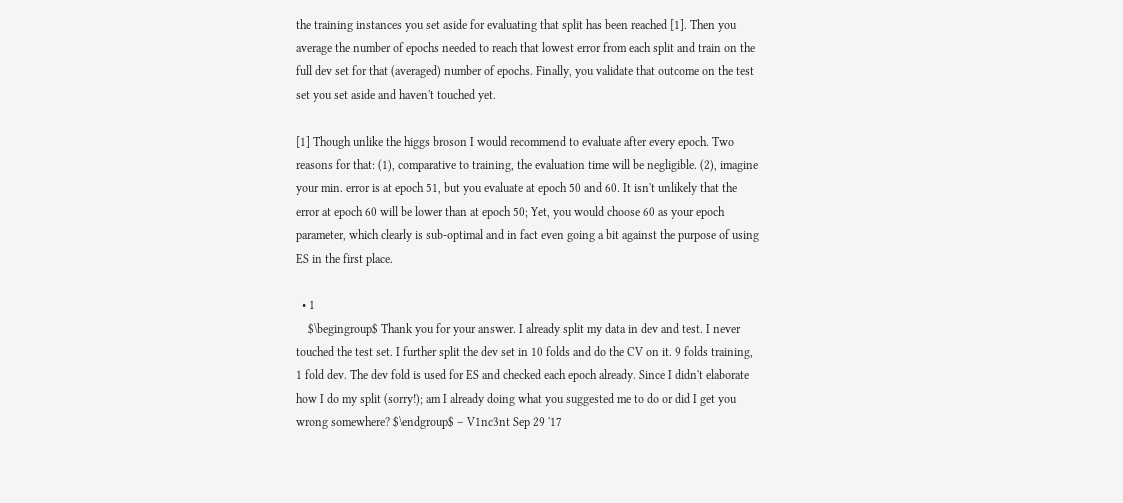the training instances you set aside for evaluating that split has been reached [1]. Then you average the number of epochs needed to reach that lowest error from each split and train on the full dev set for that (averaged) number of epochs. Finally, you validate that outcome on the test set you set aside and haven't touched yet.

[1] Though unlike the higgs broson I would recommend to evaluate after every epoch. Two reasons for that: (1), comparative to training, the evaluation time will be negligible. (2), imagine your min. error is at epoch 51, but you evaluate at epoch 50 and 60. It isn't unlikely that the error at epoch 60 will be lower than at epoch 50; Yet, you would choose 60 as your epoch parameter, which clearly is sub-optimal and in fact even going a bit against the purpose of using ES in the first place.

  • 1
    $\begingroup$ Thank you for your answer. I already split my data in dev and test. I never touched the test set. I further split the dev set in 10 folds and do the CV on it. 9 folds training, 1 fold dev. The dev fold is used for ES and checked each epoch already. Since I didn't elaborate how I do my split (sorry!); am I already doing what you suggested me to do or did I get you wrong somewhere? $\endgroup$ – V1nc3nt Sep 29 '17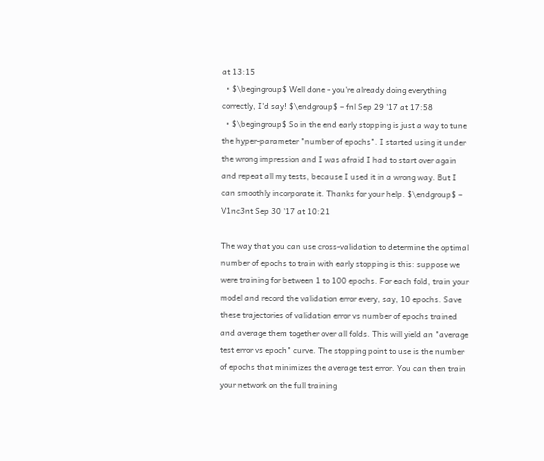at 13:15
  • $\begingroup$ Well done - you're already doing everything correctly, I'd say! $\endgroup$ – fnl Sep 29 '17 at 17:58
  • $\begingroup$ So in the end early stopping is just a way to tune the hyper-parameter "number of epochs". I started using it under the wrong impression and I was afraid I had to start over again and repeat all my tests, because I used it in a wrong way. But I can smoothly incorporate it. Thanks for your help. $\endgroup$ – V1nc3nt Sep 30 '17 at 10:21

The way that you can use cross-validation to determine the optimal number of epochs to train with early stopping is this: suppose we were training for between 1 to 100 epochs. For each fold, train your model and record the validation error every, say, 10 epochs. Save these trajectories of validation error vs number of epochs trained and average them together over all folds. This will yield an "average test error vs epoch" curve. The stopping point to use is the number of epochs that minimizes the average test error. You can then train your network on the full training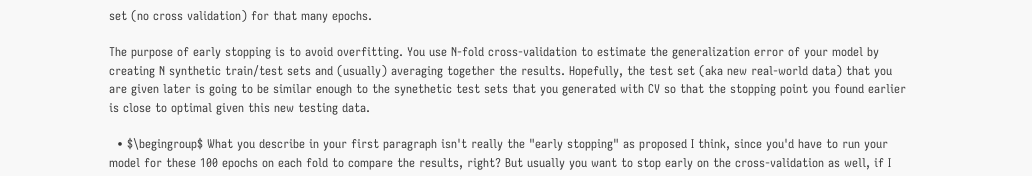set (no cross validation) for that many epochs.

The purpose of early stopping is to avoid overfitting. You use N-fold cross-validation to estimate the generalization error of your model by creating N synthetic train/test sets and (usually) averaging together the results. Hopefully, the test set (aka new real-world data) that you are given later is going to be similar enough to the synethetic test sets that you generated with CV so that the stopping point you found earlier is close to optimal given this new testing data.

  • $\begingroup$ What you describe in your first paragraph isn't really the "early stopping" as proposed I think, since you'd have to run your model for these 100 epochs on each fold to compare the results, right? But usually you want to stop early on the cross-validation as well, if I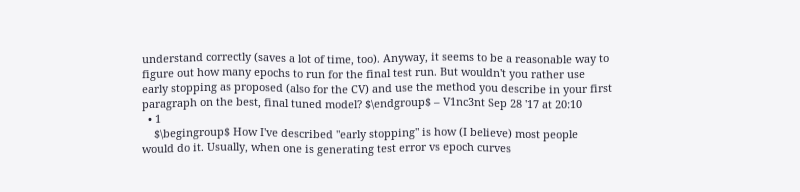understand correctly (saves a lot of time, too). Anyway, it seems to be a reasonable way to figure out how many epochs to run for the final test run. But wouldn't you rather use early stopping as proposed (also for the CV) and use the method you describe in your first paragraph on the best, final tuned model? $\endgroup$ – V1nc3nt Sep 28 '17 at 20:10
  • 1
    $\begingroup$ How I've described "early stopping" is how (I believe) most people would do it. Usually, when one is generating test error vs epoch curves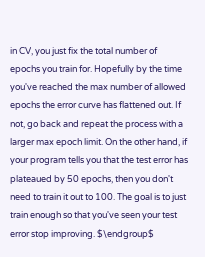in CV, you just fix the total number of epochs you train for. Hopefully by the time you've reached the max number of allowed epochs the error curve has flattened out. If not, go back and repeat the process with a larger max epoch limit. On the other hand, if your program tells you that the test error has plateaued by 50 epochs, then you don't need to train it out to 100. The goal is to just train enough so that you've seen your test error stop improving. $\endgroup$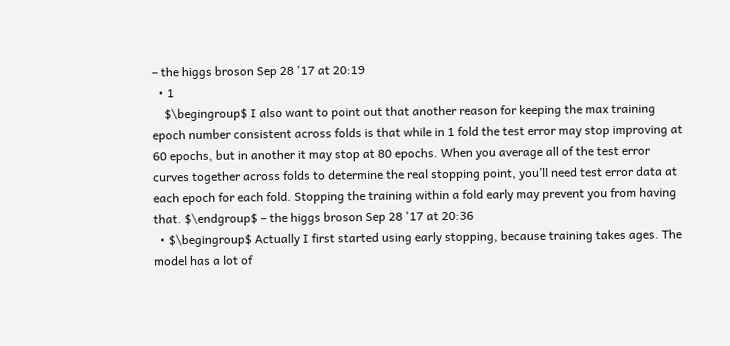– the higgs broson Sep 28 '17 at 20:19
  • 1
    $\begingroup$ I also want to point out that another reason for keeping the max training epoch number consistent across folds is that while in 1 fold the test error may stop improving at 60 epochs, but in another it may stop at 80 epochs. When you average all of the test error curves together across folds to determine the real stopping point, you’ll need test error data at each epoch for each fold. Stopping the training within a fold early may prevent you from having that. $\endgroup$ – the higgs broson Sep 28 '17 at 20:36
  • $\begingroup$ Actually I first started using early stopping, because training takes ages. The model has a lot of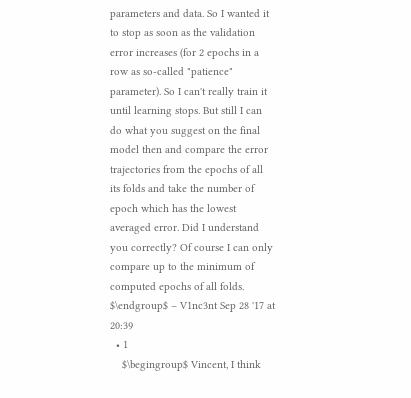parameters and data. So I wanted it to stop as soon as the validation error increases (for 2 epochs in a row as so-called "patience" parameter). So I can't really train it until learning stops. But still I can do what you suggest on the final model then and compare the error trajectories from the epochs of all its folds and take the number of epoch which has the lowest averaged error. Did I understand you correctly? Of course I can only compare up to the minimum of computed epochs of all folds. $\endgroup$ – V1nc3nt Sep 28 '17 at 20:39
  • 1
    $\begingroup$ Vincent, I think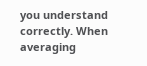you understand correctly. When averaging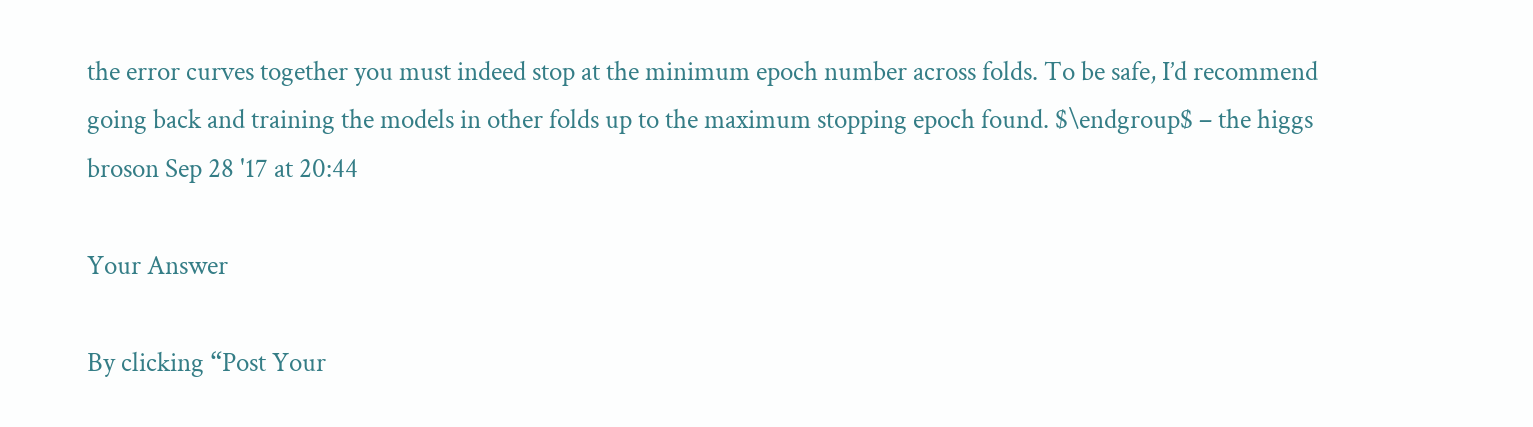the error curves together you must indeed stop at the minimum epoch number across folds. To be safe, I’d recommend going back and training the models in other folds up to the maximum stopping epoch found. $\endgroup$ – the higgs broson Sep 28 '17 at 20:44

Your Answer

By clicking “Post Your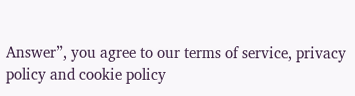Answer”, you agree to our terms of service, privacy policy and cookie policy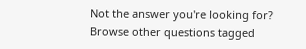Not the answer you're looking for? Browse other questions tagged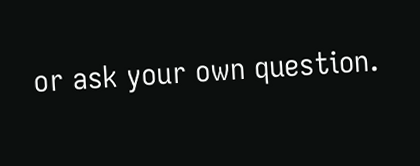or ask your own question.